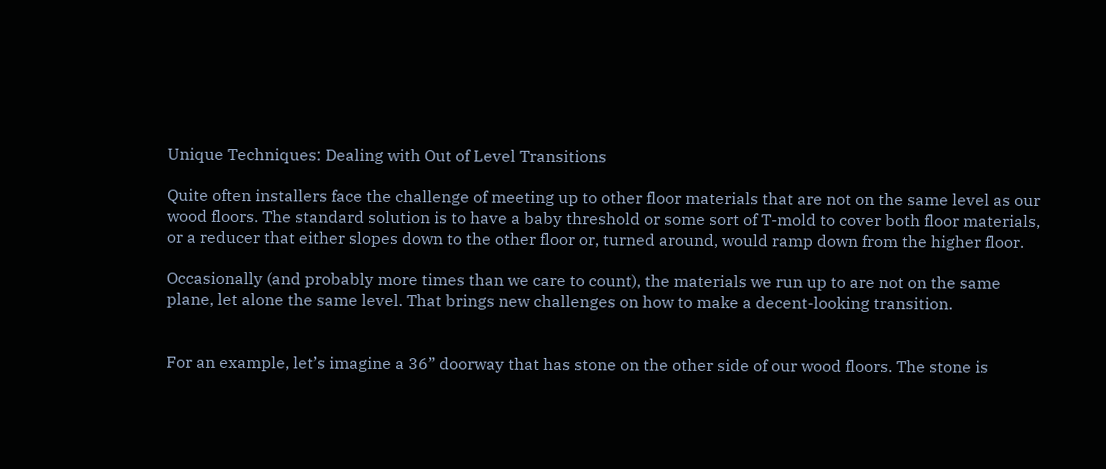Unique Techniques: Dealing with Out of Level Transitions

Quite often installers face the challenge of meeting up to other floor materials that are not on the same level as our wood floors. The standard solution is to have a baby threshold or some sort of T-mold to cover both floor materials, or a reducer that either slopes down to the other floor or, turned around, would ramp down from the higher floor.

Occasionally (and probably more times than we care to count), the materials we run up to are not on the same plane, let alone the same level. That brings new challenges on how to make a decent-looking transition.


For an example, let’s imagine a 36” doorway that has stone on the other side of our wood floors. The stone is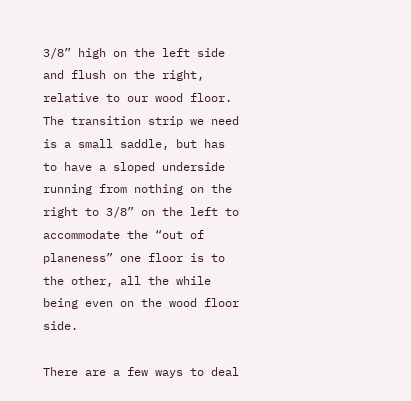3/8” high on the left side and flush on the right, relative to our wood floor. The transition strip we need is a small saddle, but has to have a sloped underside running from nothing on the right to 3/8” on the left to accommodate the “out of planeness” one floor is to the other, all the while being even on the wood floor side.

There are a few ways to deal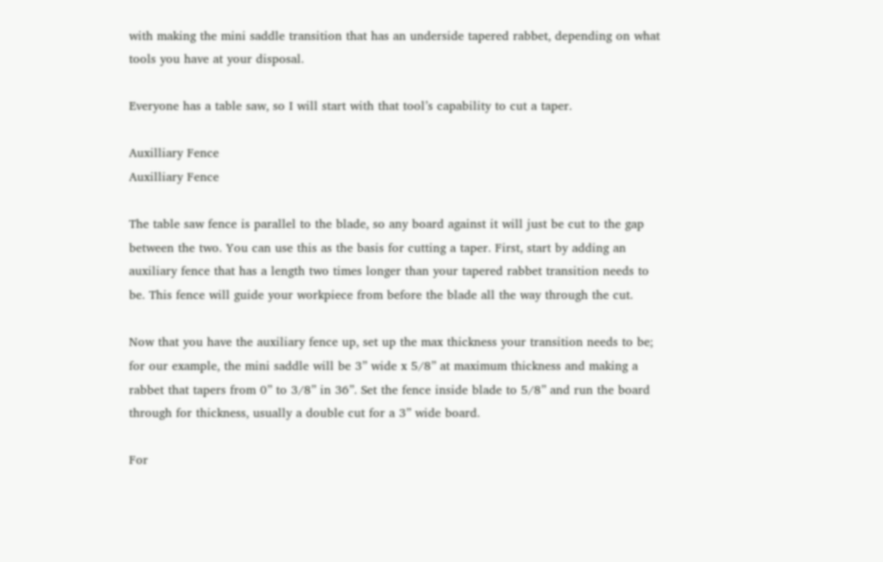with making the mini saddle transition that has an underside tapered rabbet, depending on what tools you have at your disposal.

Everyone has a table saw, so I will start with that tool’s capability to cut a taper.

Auxilliary Fence
Auxilliary Fence

The table saw fence is parallel to the blade, so any board against it will just be cut to the gap between the two. You can use this as the basis for cutting a taper. First, start by adding an auxiliary fence that has a length two times longer than your tapered rabbet transition needs to be. This fence will guide your workpiece from before the blade all the way through the cut.

Now that you have the auxiliary fence up, set up the max thickness your transition needs to be; for our example, the mini saddle will be 3” wide x 5/8” at maximum thickness and making a rabbet that tapers from 0” to 3/8” in 36”. Set the fence inside blade to 5/8” and run the board through for thickness, usually a double cut for a 3” wide board.

For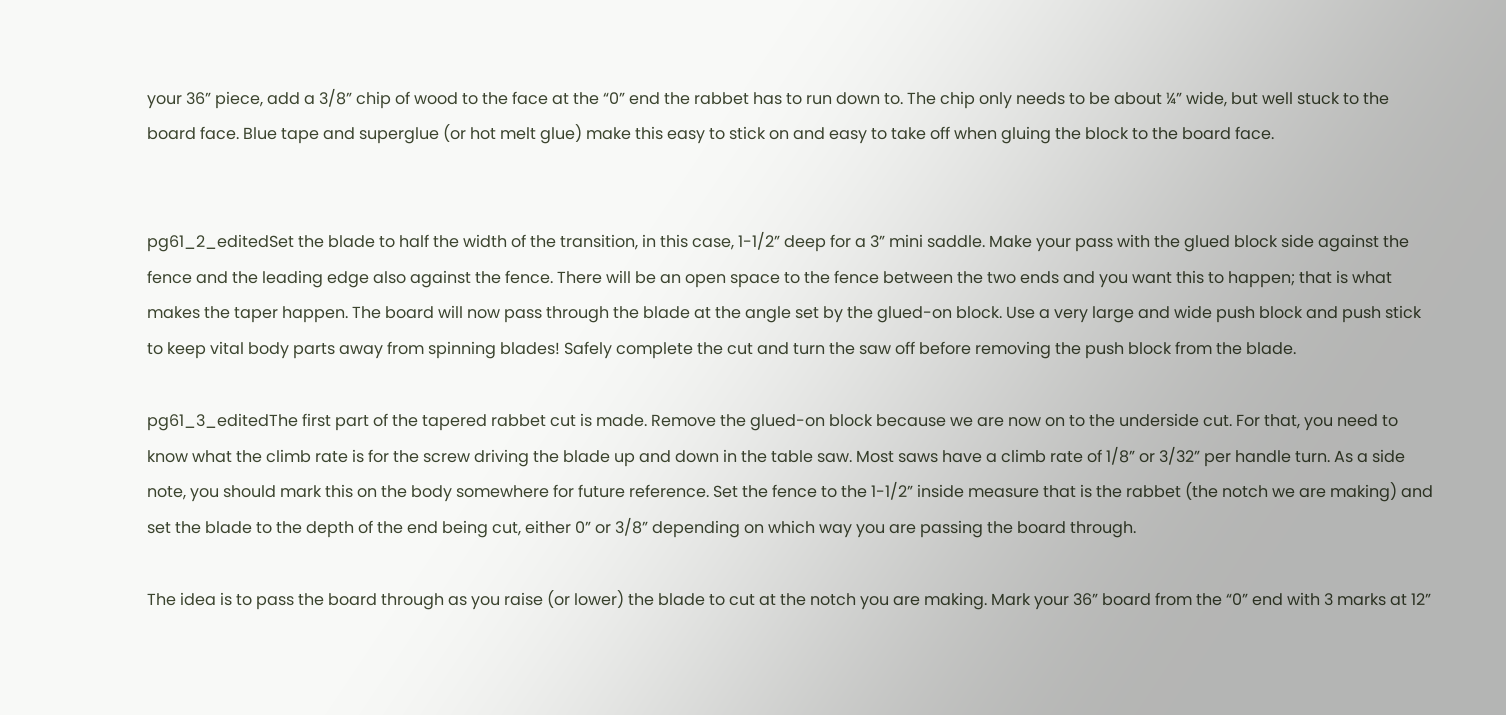your 36” piece, add a 3/8” chip of wood to the face at the “0” end the rabbet has to run down to. The chip only needs to be about ¼” wide, but well stuck to the board face. Blue tape and superglue (or hot melt glue) make this easy to stick on and easy to take off when gluing the block to the board face.


pg61_2_editedSet the blade to half the width of the transition, in this case, 1-1/2” deep for a 3” mini saddle. Make your pass with the glued block side against the fence and the leading edge also against the fence. There will be an open space to the fence between the two ends and you want this to happen; that is what makes the taper happen. The board will now pass through the blade at the angle set by the glued-on block. Use a very large and wide push block and push stick to keep vital body parts away from spinning blades! Safely complete the cut and turn the saw off before removing the push block from the blade.

pg61_3_editedThe first part of the tapered rabbet cut is made. Remove the glued-on block because we are now on to the underside cut. For that, you need to know what the climb rate is for the screw driving the blade up and down in the table saw. Most saws have a climb rate of 1/8” or 3/32” per handle turn. As a side note, you should mark this on the body somewhere for future reference. Set the fence to the 1-1/2” inside measure that is the rabbet (the notch we are making) and set the blade to the depth of the end being cut, either 0” or 3/8” depending on which way you are passing the board through.

The idea is to pass the board through as you raise (or lower) the blade to cut at the notch you are making. Mark your 36” board from the “0” end with 3 marks at 12”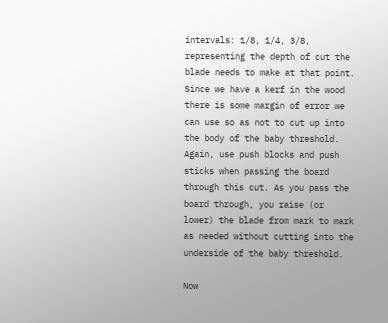intervals: 1/8, 1/4, 3/8, representing the depth of cut the blade needs to make at that point. Since we have a kerf in the wood there is some margin of error we can use so as not to cut up into the body of the baby threshold. Again, use push blocks and push sticks when passing the board through this cut. As you pass the board through, you raise (or lower) the blade from mark to mark as needed without cutting into the underside of the baby threshold.

Now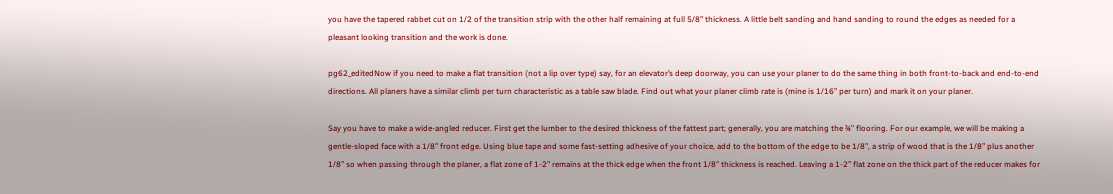you have the tapered rabbet cut on 1/2 of the transition strip with the other half remaining at full 5/8” thickness. A little belt sanding and hand sanding to round the edges as needed for a pleasant looking transition and the work is done.

pg62_editedNow if you need to make a flat transition (not a lip over type) say, for an elevator’s deep doorway, you can use your planer to do the same thing in both front-to-back and end-to-end directions. All planers have a similar climb per turn characteristic as a table saw blade. Find out what your planer climb rate is (mine is 1/16” per turn) and mark it on your planer.

Say you have to make a wide-angled reducer. First get the lumber to the desired thickness of the fattest part; generally, you are matching the ¾” flooring. For our example, we will be making a gentle-sloped face with a 1/8” front edge. Using blue tape and some fast-setting adhesive of your choice, add to the bottom of the edge to be 1/8”, a strip of wood that is the 1/8” plus another 1/8” so when passing through the planer, a flat zone of 1-2” remains at the thick edge when the front 1/8” thickness is reached. Leaving a 1-2” flat zone on the thick part of the reducer makes for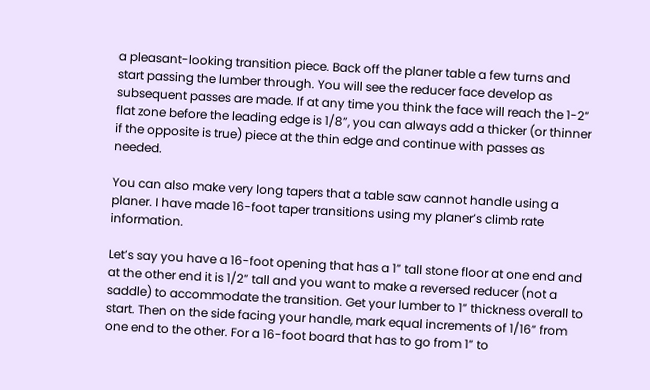a pleasant-looking transition piece. Back off the planer table a few turns and start passing the lumber through. You will see the reducer face develop as subsequent passes are made. If at any time you think the face will reach the 1-2” flat zone before the leading edge is 1/8”, you can always add a thicker (or thinner if the opposite is true) piece at the thin edge and continue with passes as needed.

You can also make very long tapers that a table saw cannot handle using a planer. I have made 16-foot taper transitions using my planer’s climb rate information.

Let’s say you have a 16-foot opening that has a 1” tall stone floor at one end and at the other end it is 1/2” tall and you want to make a reversed reducer (not a saddle) to accommodate the transition. Get your lumber to 1” thickness overall to start. Then on the side facing your handle, mark equal increments of 1/16” from one end to the other. For a 16-foot board that has to go from 1” to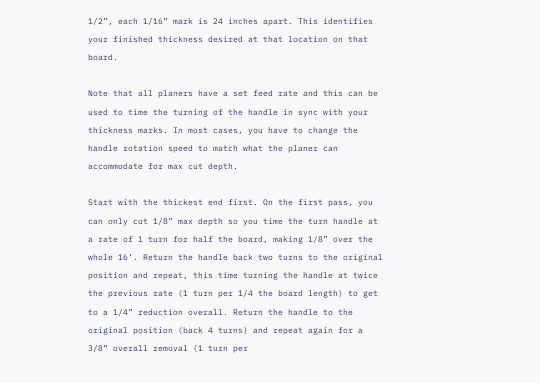1/2”, each 1/16” mark is 24 inches apart. This identifies your finished thickness desired at that location on that board.

Note that all planers have a set feed rate and this can be used to time the turning of the handle in sync with your thickness marks. In most cases, you have to change the handle rotation speed to match what the planer can accommodate for max cut depth.

Start with the thickest end first. On the first pass, you can only cut 1/8” max depth so you time the turn handle at a rate of 1 turn for half the board, making 1/8” over the whole 16’. Return the handle back two turns to the original position and repeat, this time turning the handle at twice the previous rate (1 turn per 1/4 the board length) to get to a 1/4” reduction overall. Return the handle to the original position (back 4 turns) and repeat again for a 3/8” overall removal (1 turn per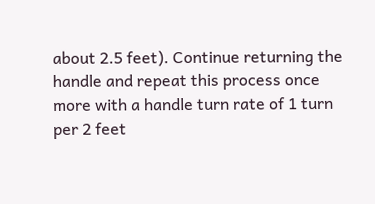about 2.5 feet). Continue returning the handle and repeat this process once more with a handle turn rate of 1 turn per 2 feet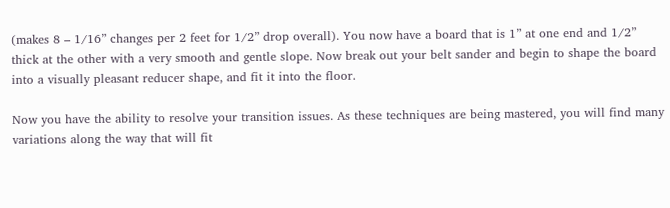(makes 8 – 1/16” changes per 2 feet for 1/2” drop overall). You now have a board that is 1” at one end and 1/2” thick at the other with a very smooth and gentle slope. Now break out your belt sander and begin to shape the board into a visually pleasant reducer shape, and fit it into the floor.

Now you have the ability to resolve your transition issues. As these techniques are being mastered, you will find many variations along the way that will fit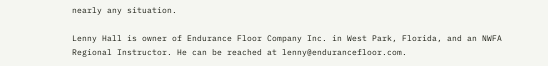nearly any situation.

Lenny Hall is owner of Endurance Floor Company Inc. in West Park, Florida, and an NWFA Regional Instructor. He can be reached at lenny@endurancefloor.com.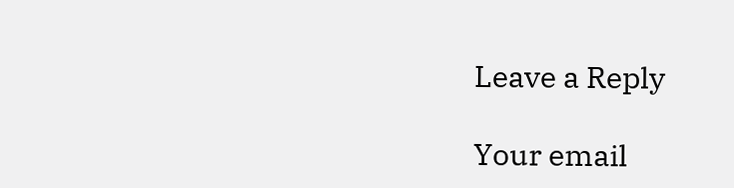Leave a Reply

Your email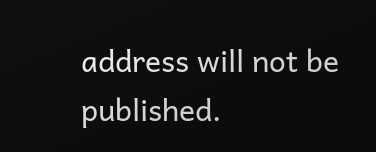address will not be published.